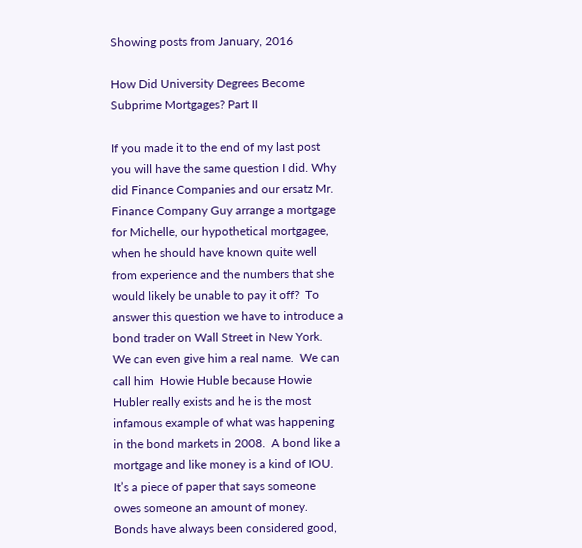Showing posts from January, 2016

How Did University Degrees Become Subprime Mortgages? Part II

If you made it to the end of my last post you will have the same question I did. Why did Finance Companies and our ersatz Mr. Finance Company Guy arrange a mortgage for Michelle, our hypothetical mortgagee,  when he should have known quite well from experience and the numbers that she would likely be unable to pay it off?  To answer this question we have to introduce a bond trader on Wall Street in New York.  We can even give him a real name.  We can call him  Howie Huble because Howie Hubler really exists and he is the most infamous example of what was happening in the bond markets in 2008.  A bond like a mortgage and like money is a kind of IOU.  It’s a piece of paper that says someone owes someone an amount of money.  Bonds have always been considered good,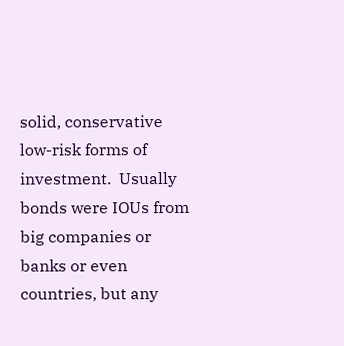solid, conservative  low-risk forms of investment.  Usually bonds were IOUs from big companies or banks or even countries, but any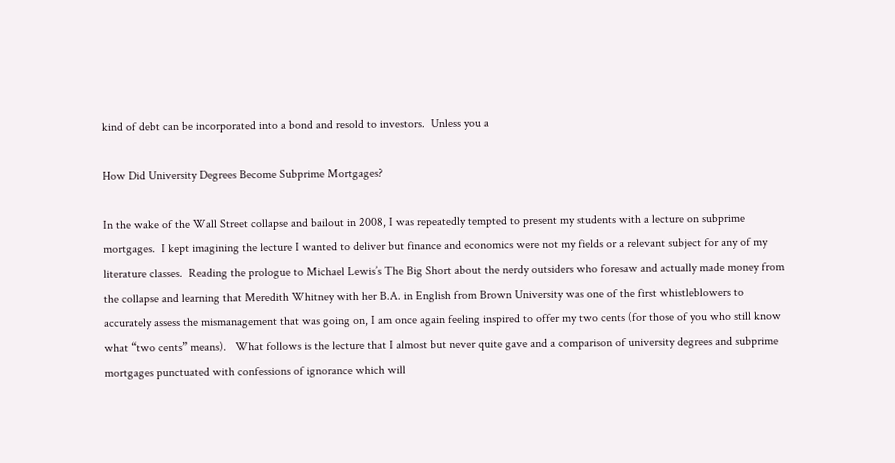kind of debt can be incorporated into a bond and resold to investors.  Unless you a

How Did University Degrees Become Subprime Mortgages?

In the wake of the Wall Street collapse and bailout in 2008, I was repeatedly tempted to present my students with a lecture on subprime mortgages.  I kept imagining the lecture I wanted to deliver but finance and economics were not my fields or a relevant subject for any of my literature classes.  Reading the prologue to Michael Lewis’s The Big Short about the nerdy outsiders who foresaw and actually made money from the collapse and learning that Meredith Whitney with her B.A. in English from Brown University was one of the first whistleblowers to accurately assess the mismanagement that was going on, I am once again feeling inspired to offer my two cents (for those of you who still know what “two cents” means).   What follows is the lecture that I almost but never quite gave and a comparison of university degrees and subprime mortgages punctuated with confessions of ignorance which will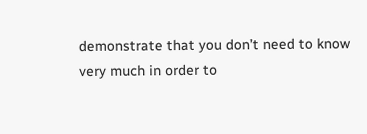demonstrate that you don’t need to know very much in order to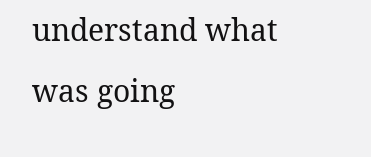understand what was going